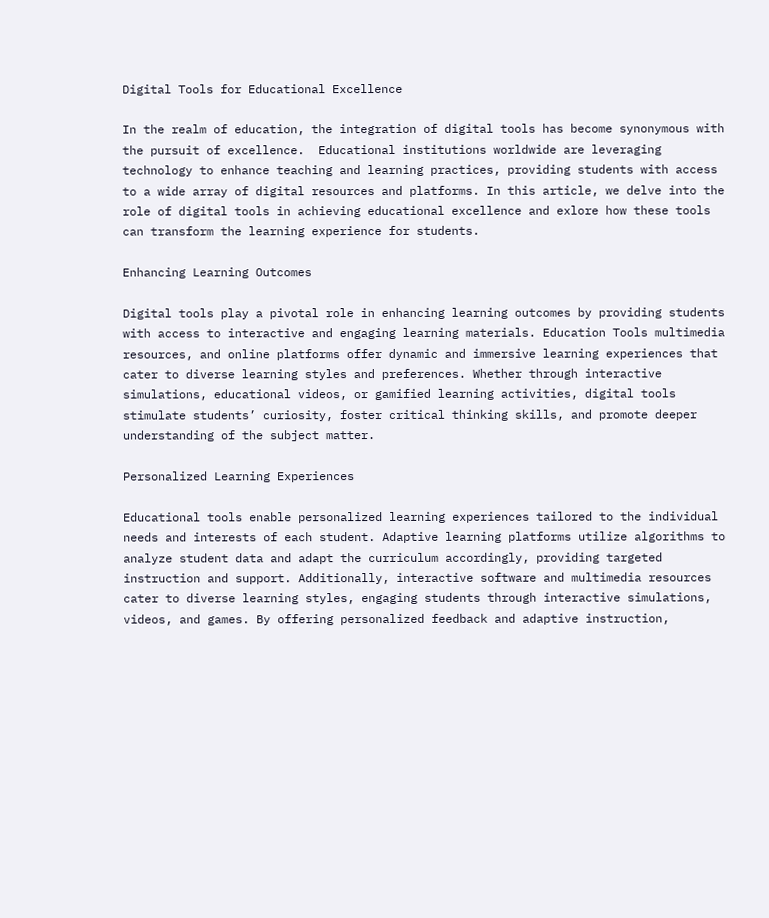Digital Tools for Educational Excellence

In the realm of education, the integration of digital tools has become synonymous with the pursuit of excellence.  Educational institutions worldwide are leveraging technology to enhance teaching and learning practices, providing students with access to a wide array of digital resources and platforms. In this article, we delve into the role of digital tools in achieving educational excellence and exlore how these tools can transform the learning experience for students.

Enhancing Learning Outcomes

Digital tools play a pivotal role in enhancing learning outcomes by providing students with access to interactive and engaging learning materials. Education Tools multimedia resources, and online platforms offer dynamic and immersive learning experiences that cater to diverse learning styles and preferences. Whether through interactive simulations, educational videos, or gamified learning activities, digital tools stimulate students’ curiosity, foster critical thinking skills, and promote deeper understanding of the subject matter.

Personalized Learning Experiences

Educational tools enable personalized learning experiences tailored to the individual needs and interests of each student. Adaptive learning platforms utilize algorithms to analyze student data and adapt the curriculum accordingly, providing targeted instruction and support. Additionally, interactive software and multimedia resources cater to diverse learning styles, engaging students through interactive simulations, videos, and games. By offering personalized feedback and adaptive instruction,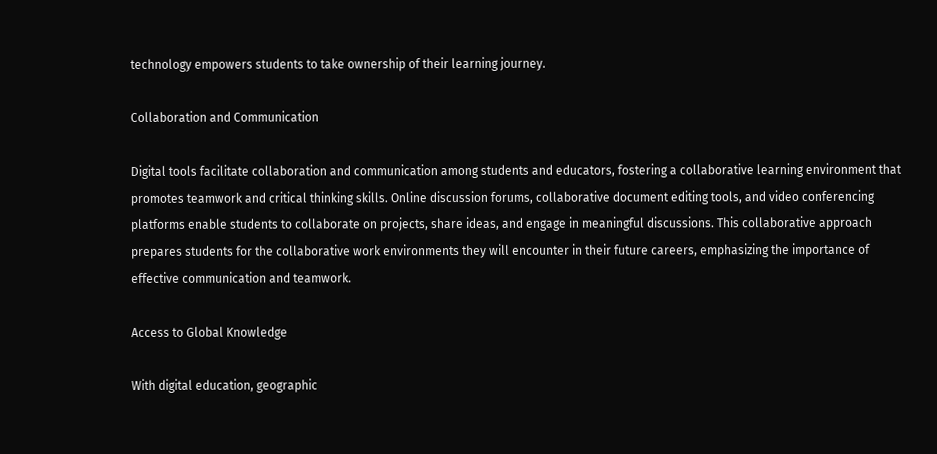technology empowers students to take ownership of their learning journey.

Collaboration and Communication

Digital tools facilitate collaboration and communication among students and educators, fostering a collaborative learning environment that promotes teamwork and critical thinking skills. Online discussion forums, collaborative document editing tools, and video conferencing platforms enable students to collaborate on projects, share ideas, and engage in meaningful discussions. This collaborative approach prepares students for the collaborative work environments they will encounter in their future careers, emphasizing the importance of effective communication and teamwork.

Access to Global Knowledge

With digital education, geographic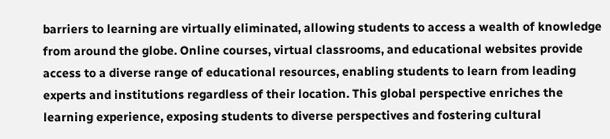barriers to learning are virtually eliminated, allowing students to access a wealth of knowledge from around the globe. Online courses, virtual classrooms, and educational websites provide access to a diverse range of educational resources, enabling students to learn from leading experts and institutions regardless of their location. This global perspective enriches the learning experience, exposing students to diverse perspectives and fostering cultural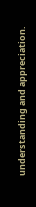understanding and appreciation.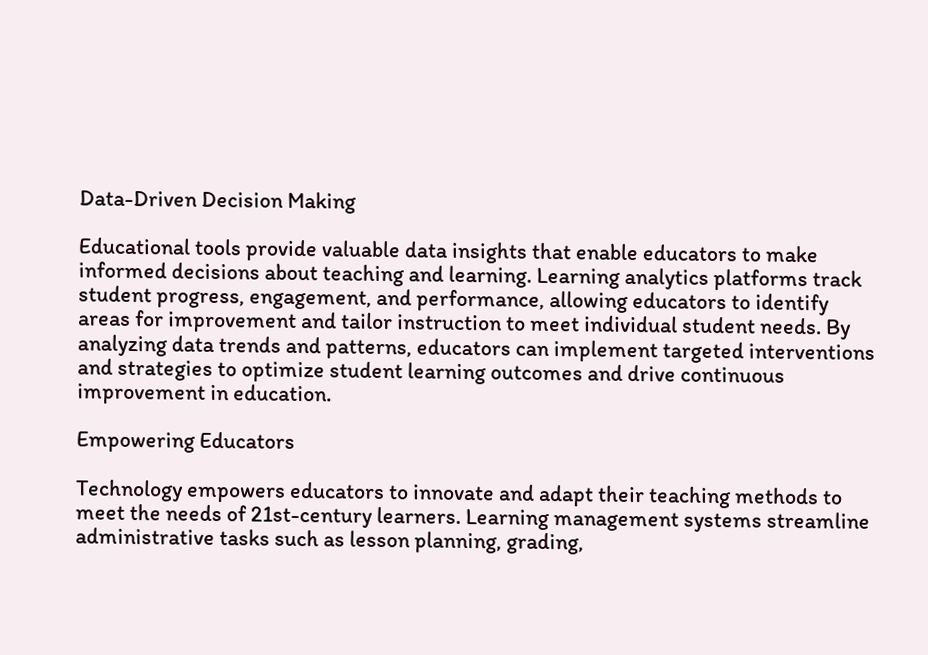Data-Driven Decision Making

Educational tools provide valuable data insights that enable educators to make informed decisions about teaching and learning. Learning analytics platforms track student progress, engagement, and performance, allowing educators to identify areas for improvement and tailor instruction to meet individual student needs. By analyzing data trends and patterns, educators can implement targeted interventions and strategies to optimize student learning outcomes and drive continuous improvement in education.

Empowering Educators

Technology empowers educators to innovate and adapt their teaching methods to meet the needs of 21st-century learners. Learning management systems streamline administrative tasks such as lesson planning, grading,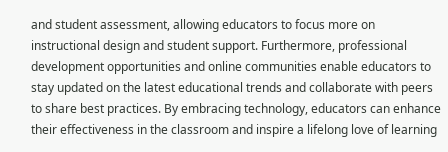and student assessment, allowing educators to focus more on instructional design and student support. Furthermore, professional development opportunities and online communities enable educators to stay updated on the latest educational trends and collaborate with peers to share best practices. By embracing technology, educators can enhance their effectiveness in the classroom and inspire a lifelong love of learning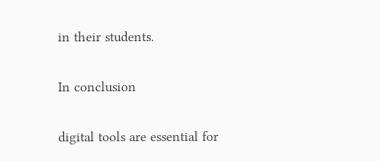in their students.

In conclusion

digital tools are essential for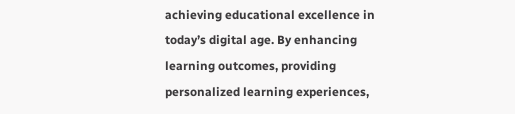achieving educational excellence in today’s digital age. By enhancing learning outcomes, providing personalized learning experiences,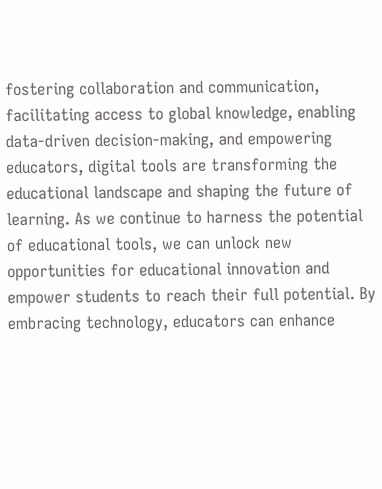fostering collaboration and communication, facilitating access to global knowledge, enabling data-driven decision-making, and empowering educators, digital tools are transforming the educational landscape and shaping the future of learning. As we continue to harness the potential of educational tools, we can unlock new opportunities for educational innovation and empower students to reach their full potential. By embracing technology, educators can enhance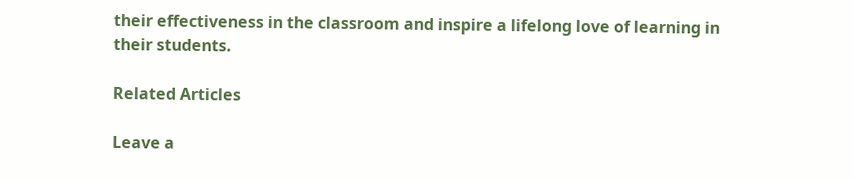their effectiveness in the classroom and inspire a lifelong love of learning in their students.

Related Articles

Leave a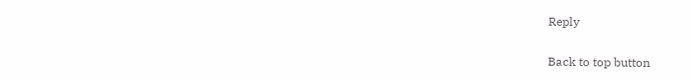Reply

Back to top button